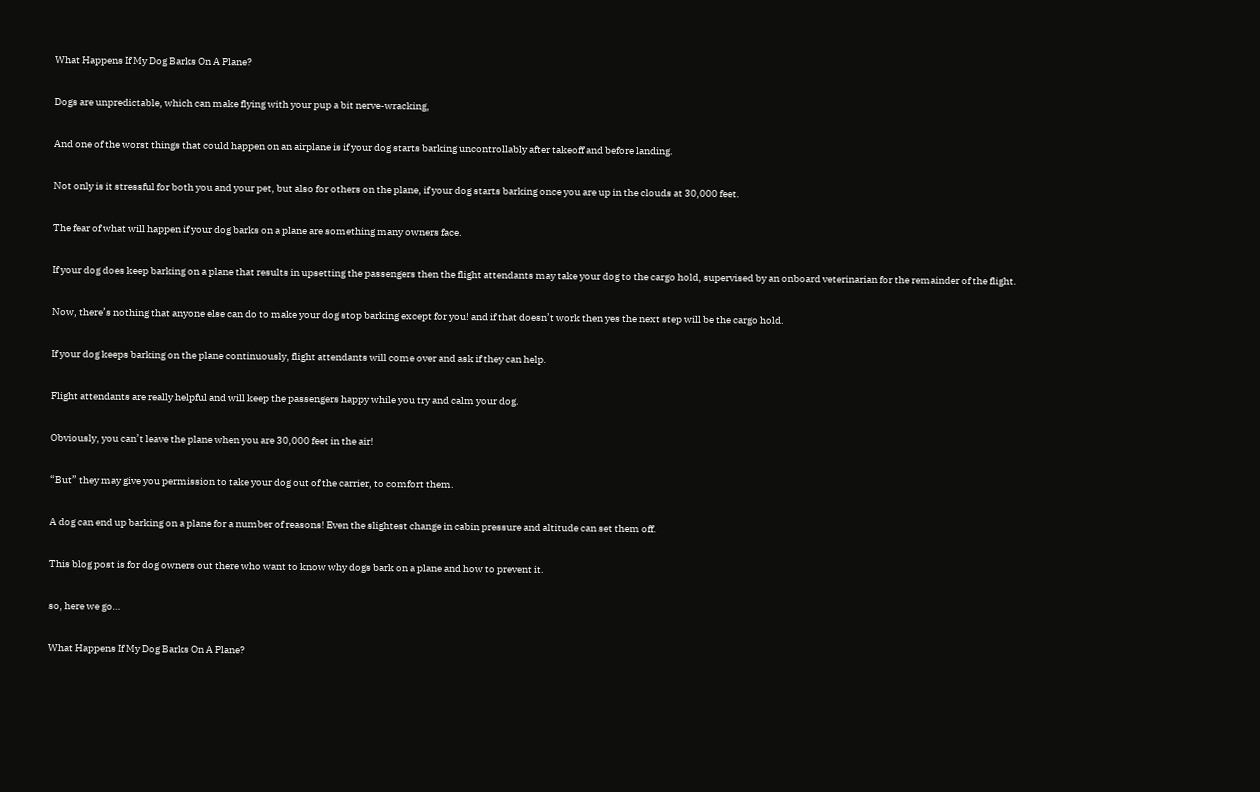What Happens If My Dog Barks On A Plane?

Dogs are unpredictable, which can make flying with your pup a bit nerve-wracking,

And one of the worst things that could happen on an airplane is if your dog starts barking uncontrollably after takeoff and before landing.

Not only is it stressful for both you and your pet, but also for others on the plane, if your dog starts barking once you are up in the clouds at 30,000 feet.

The fear of what will happen if your dog barks on a plane are something many owners face.

If your dog does keep barking on a plane that results in upsetting the passengers then the flight attendants may take your dog to the cargo hold, supervised by an onboard veterinarian for the remainder of the flight.

Now, there’s nothing that anyone else can do to make your dog stop barking except for you! and if that doesn’t work then yes the next step will be the cargo hold.

If your dog keeps barking on the plane continuously, flight attendants will come over and ask if they can help.

Flight attendants are really helpful and will keep the passengers happy while you try and calm your dog.

Obviously, you can’t leave the plane when you are 30,000 feet in the air!

“But” they may give you permission to take your dog out of the carrier, to comfort them.

A dog can end up barking on a plane for a number of reasons! Even the slightest change in cabin pressure and altitude can set them off.

This blog post is for dog owners out there who want to know why dogs bark on a plane and how to prevent it.

so, here we go…

What Happens If My Dog Barks On A Plane?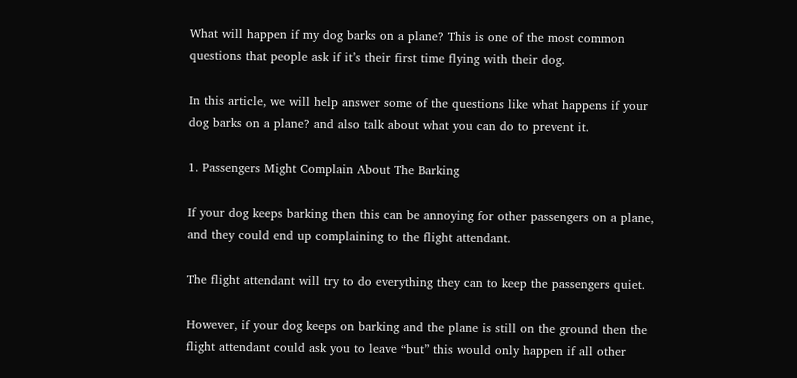What will happen if my dog barks on a plane? This is one of the most common questions that people ask if it’s their first time flying with their dog.

In this article, we will help answer some of the questions like what happens if your dog barks on a plane? and also talk about what you can do to prevent it.

1. Passengers Might Complain About The Barking

If your dog keeps barking then this can be annoying for other passengers on a plane, and they could end up complaining to the flight attendant.

The flight attendant will try to do everything they can to keep the passengers quiet.

However, if your dog keeps on barking and the plane is still on the ground then the flight attendant could ask you to leave “but” this would only happen if all other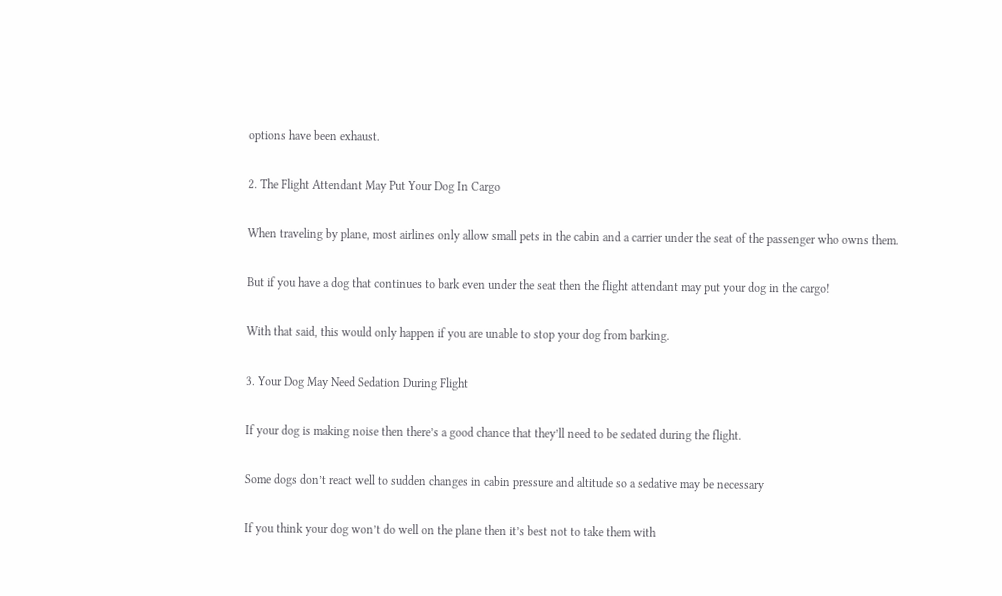options have been exhaust.

2. The Flight Attendant May Put Your Dog In Cargo

When traveling by plane, most airlines only allow small pets in the cabin and a carrier under the seat of the passenger who owns them.

But if you have a dog that continues to bark even under the seat then the flight attendant may put your dog in the cargo!

With that said, this would only happen if you are unable to stop your dog from barking.

3. Your Dog May Need Sedation During Flight

If your dog is making noise then there’s a good chance that they’ll need to be sedated during the flight.

Some dogs don’t react well to sudden changes in cabin pressure and altitude so a sedative may be necessary

If you think your dog won’t do well on the plane then it’s best not to take them with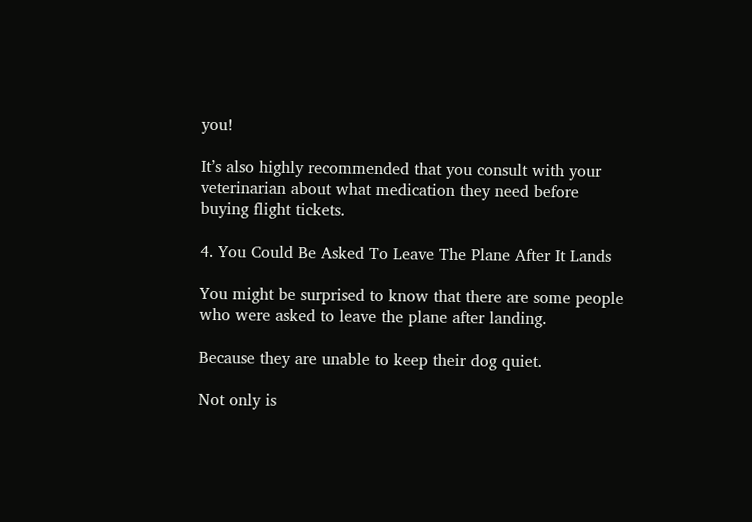you!

It’s also highly recommended that you consult with your veterinarian about what medication they need before buying flight tickets.

4. You Could Be Asked To Leave The Plane After It Lands

You might be surprised to know that there are some people who were asked to leave the plane after landing.

Because they are unable to keep their dog quiet.

Not only is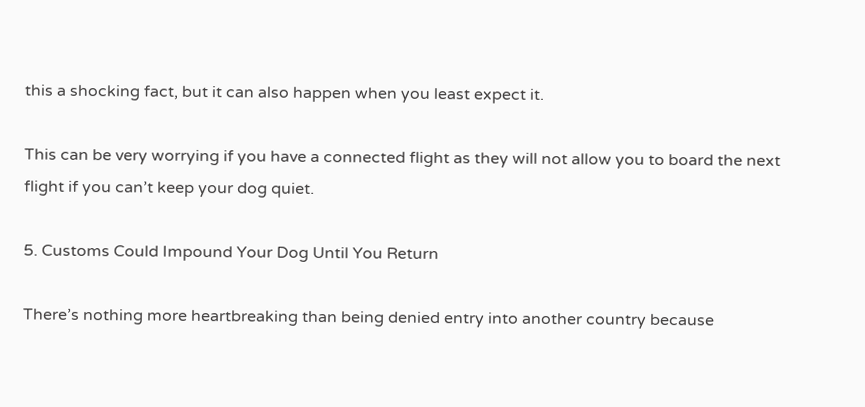this a shocking fact, but it can also happen when you least expect it.

This can be very worrying if you have a connected flight as they will not allow you to board the next flight if you can’t keep your dog quiet.

5. Customs Could Impound Your Dog Until You Return

There’s nothing more heartbreaking than being denied entry into another country because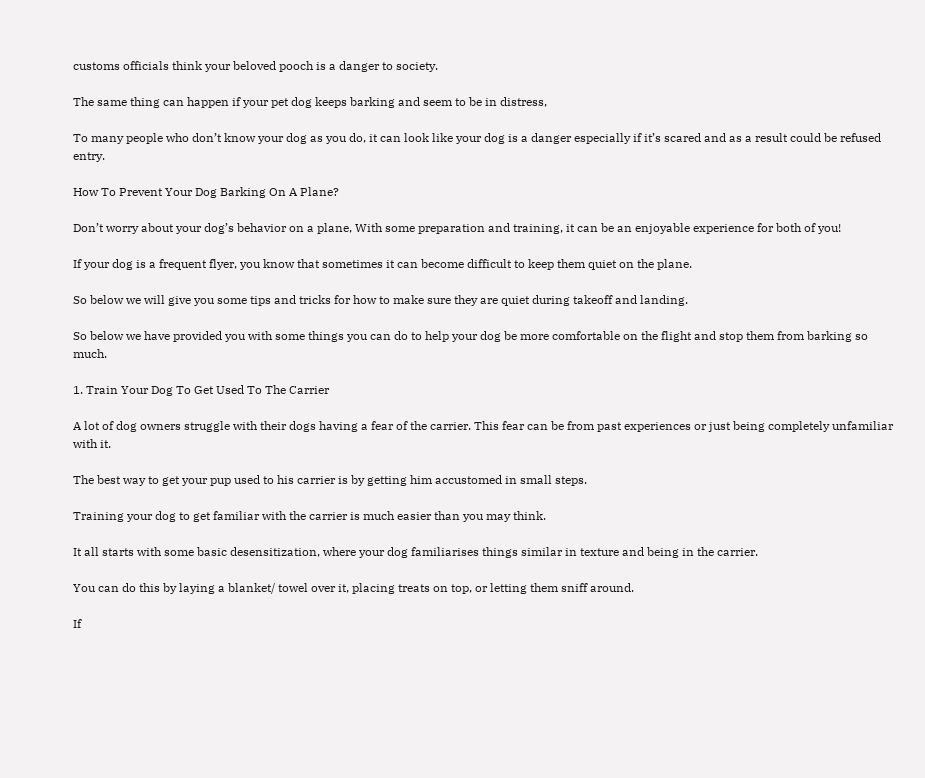customs officials think your beloved pooch is a danger to society.

The same thing can happen if your pet dog keeps barking and seem to be in distress,

To many people who don’t know your dog as you do, it can look like your dog is a danger especially if it’s scared and as a result could be refused entry.

How To Prevent Your Dog Barking On A Plane?

Don’t worry about your dog’s behavior on a plane, With some preparation and training, it can be an enjoyable experience for both of you!

If your dog is a frequent flyer, you know that sometimes it can become difficult to keep them quiet on the plane.

So below we will give you some tips and tricks for how to make sure they are quiet during takeoff and landing.

So below we have provided you with some things you can do to help your dog be more comfortable on the flight and stop them from barking so much.

1. Train Your Dog To Get Used To The Carrier

A lot of dog owners struggle with their dogs having a fear of the carrier. This fear can be from past experiences or just being completely unfamiliar with it.

The best way to get your pup used to his carrier is by getting him accustomed in small steps.

Training your dog to get familiar with the carrier is much easier than you may think.

It all starts with some basic desensitization, where your dog familiarises things similar in texture and being in the carrier.

You can do this by laying a blanket/ towel over it, placing treats on top, or letting them sniff around.

If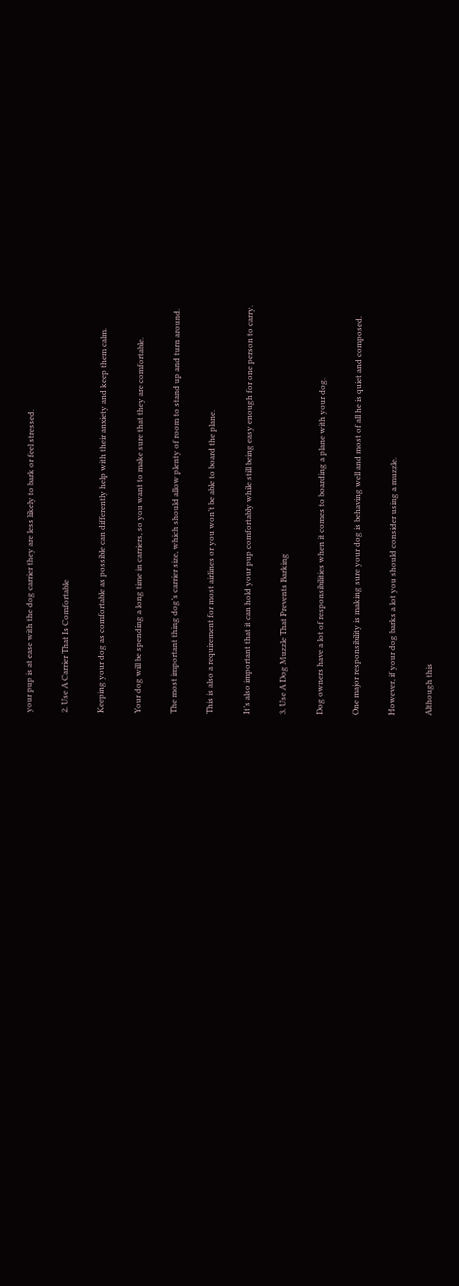your pup is at ease with the dog carrier they are less likely to bark or feel stressed.

2. Use A Carrier That Is Comfortable

Keeping your dog as comfortable as possible can differently help with their anxiety and keep them calm.

Your dog will be spending a long time in carriers, so you want to make sure that they are comfortable.

The most important thing dog’s carrier size, which should allow plenty of room to stand up and turn around.

This is also a requirement for most airlines or you won’t be able to board the plane.

It’s also important that it can hold your pup comfortably while still being easy enough for one person to carry.

3. Use A Dog Muzzle That Prevents Barking

Dog owners have a lot of responsibilities when it comes to boarding a plane with your dog.

One major responsibility is making sure your dog is behaving well and most of all he is quiet and composed.

However, if your dog barks a lot you should consider using a muzzle.

Although this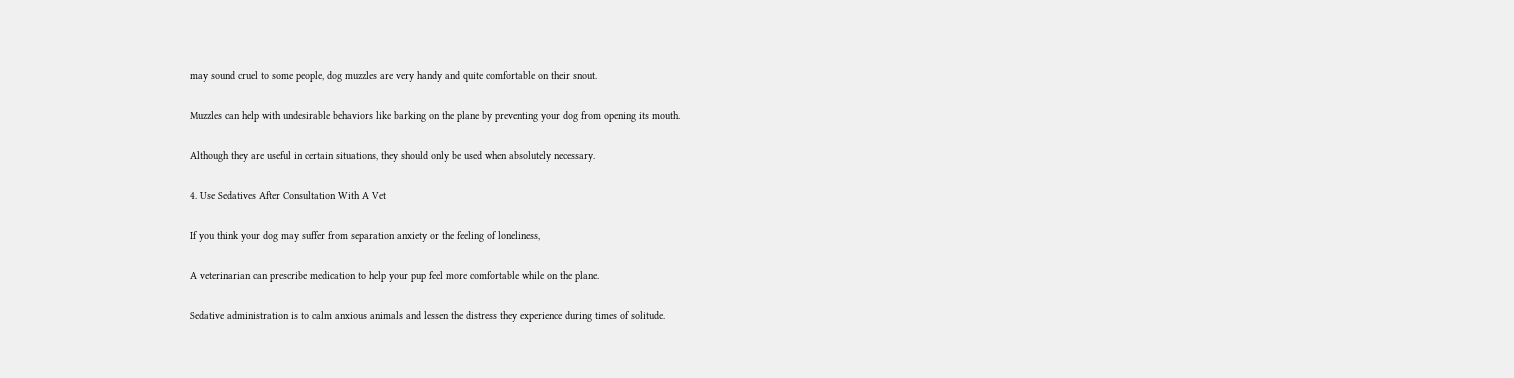may sound cruel to some people, dog muzzles are very handy and quite comfortable on their snout.

Muzzles can help with undesirable behaviors like barking on the plane by preventing your dog from opening its mouth.

Although they are useful in certain situations, they should only be used when absolutely necessary.

4. Use Sedatives After Consultation With A Vet

If you think your dog may suffer from separation anxiety or the feeling of loneliness,

A veterinarian can prescribe medication to help your pup feel more comfortable while on the plane.

Sedative administration is to calm anxious animals and lessen the distress they experience during times of solitude.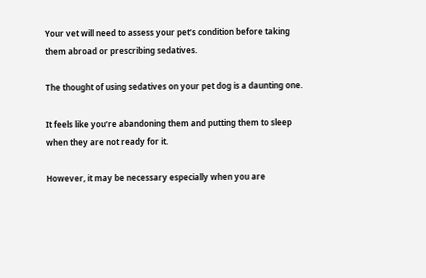Your vet will need to assess your pet’s condition before taking them abroad or prescribing sedatives.

The thought of using sedatives on your pet dog is a daunting one.

It feels like you’re abandoning them and putting them to sleep when they are not ready for it.

However, it may be necessary especially when you are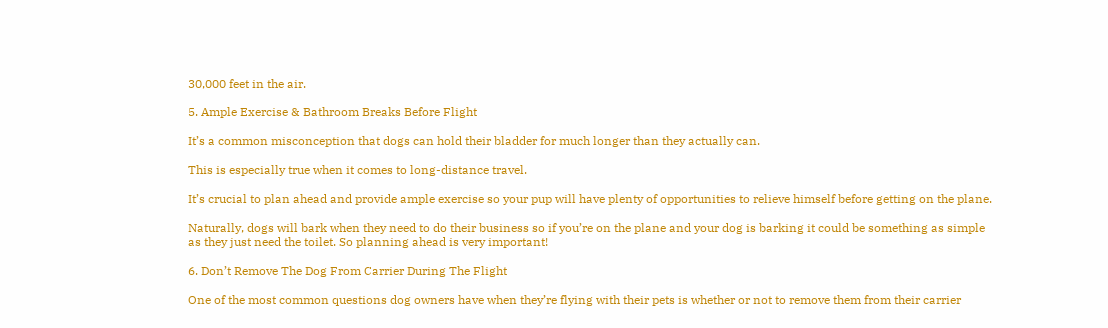30,000 feet in the air.

5. Ample Exercise & Bathroom Breaks Before Flight

It’s a common misconception that dogs can hold their bladder for much longer than they actually can.

This is especially true when it comes to long-distance travel.

It’s crucial to plan ahead and provide ample exercise so your pup will have plenty of opportunities to relieve himself before getting on the plane.

Naturally, dogs will bark when they need to do their business so if you’re on the plane and your dog is barking it could be something as simple as they just need the toilet. So planning ahead is very important!

6. Don’t Remove The Dog From Carrier During The Flight

One of the most common questions dog owners have when they’re flying with their pets is whether or not to remove them from their carrier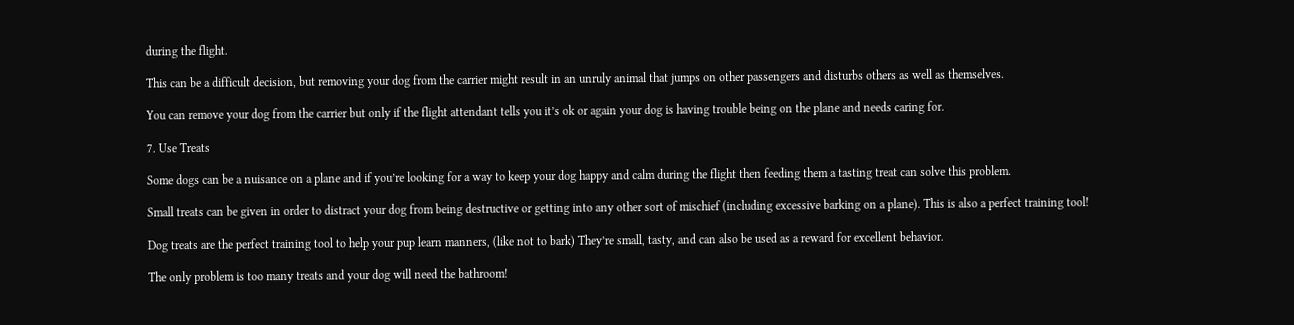during the flight.

This can be a difficult decision, but removing your dog from the carrier might result in an unruly animal that jumps on other passengers and disturbs others as well as themselves.

You can remove your dog from the carrier but only if the flight attendant tells you it’s ok or again your dog is having trouble being on the plane and needs caring for.

7. Use Treats

Some dogs can be a nuisance on a plane and if you’re looking for a way to keep your dog happy and calm during the flight then feeding them a tasting treat can solve this problem.

Small treats can be given in order to distract your dog from being destructive or getting into any other sort of mischief (including excessive barking on a plane). This is also a perfect training tool!

Dog treats are the perfect training tool to help your pup learn manners, (like not to bark) They’re small, tasty, and can also be used as a reward for excellent behavior.

The only problem is too many treats and your dog will need the bathroom!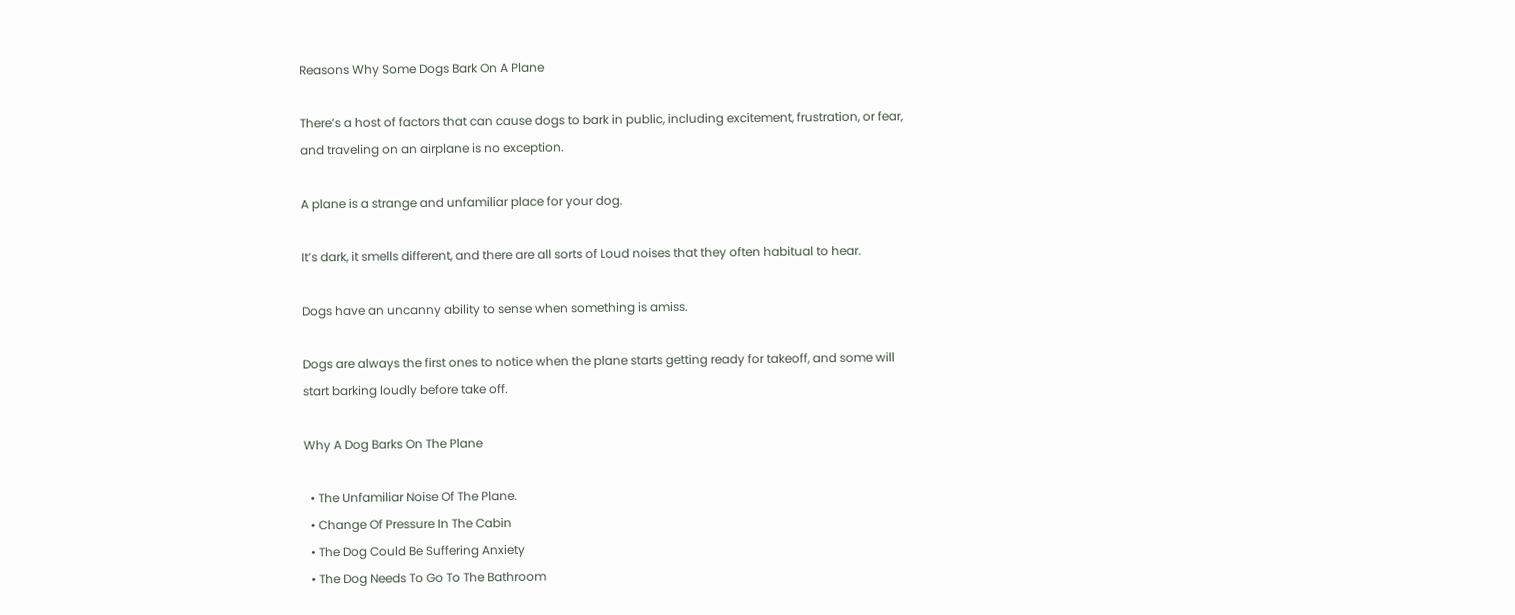Reasons Why Some Dogs Bark On A Plane

There’s a host of factors that can cause dogs to bark in public, including excitement, frustration, or fear, and traveling on an airplane is no exception.

A plane is a strange and unfamiliar place for your dog.

It’s dark, it smells different, and there are all sorts of Loud noises that they often habitual to hear.

Dogs have an uncanny ability to sense when something is amiss.

Dogs are always the first ones to notice when the plane starts getting ready for takeoff, and some will start barking loudly before take off.

Why A Dog Barks On The Plane

  • The Unfamiliar Noise Of The Plane.
  • Change Of Pressure In The Cabin
  • The Dog Could Be Suffering Anxiety
  • The Dog Needs To Go To The Bathroom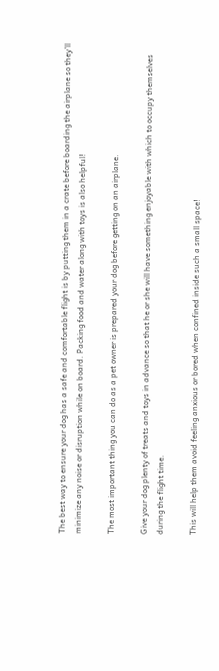The best way to ensure your dog has a safe and comfortable flight is by putting them in a crate before boarding the airplane so they’ll minimize any noise or disruption while on board. Packing food and water along with toys is also helpful!

The most important thing you can do as a pet owner is prepared your dog before getting on an airplane.

Give your dog plenty of treats and toys in advance so that he or she will have something enjoyable with which to occupy themselves during the flight time.

This will help them avoid feeling anxious or bored when confined inside such a small space!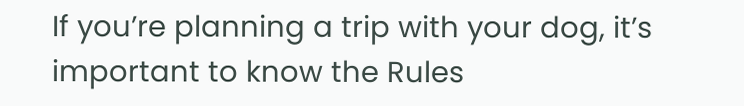If you’re planning a trip with your dog, it’s important to know the Rules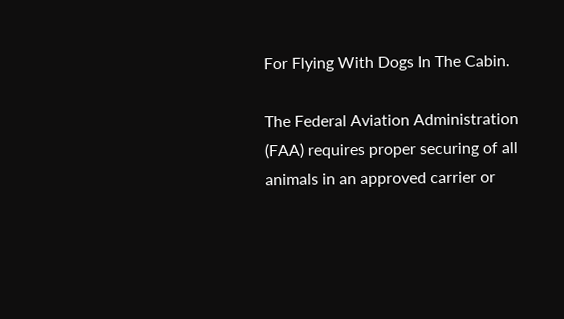For Flying With Dogs In The Cabin.

The Federal Aviation Administration (FAA) requires proper securing of all animals in an approved carrier or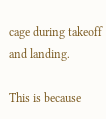cage during takeoff and landing.

This is because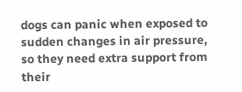dogs can panic when exposed to sudden changes in air pressure, so they need extra support from their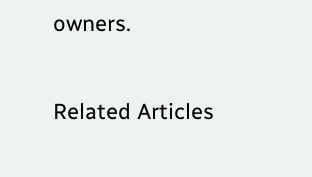owners.

Related Articles